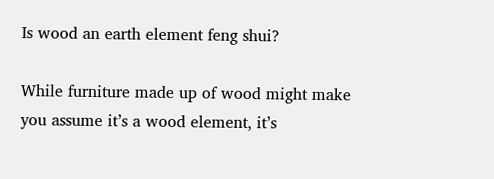Is wood an earth element feng shui?

While furniture made up of wood might make you assume it’s a wood element, it’s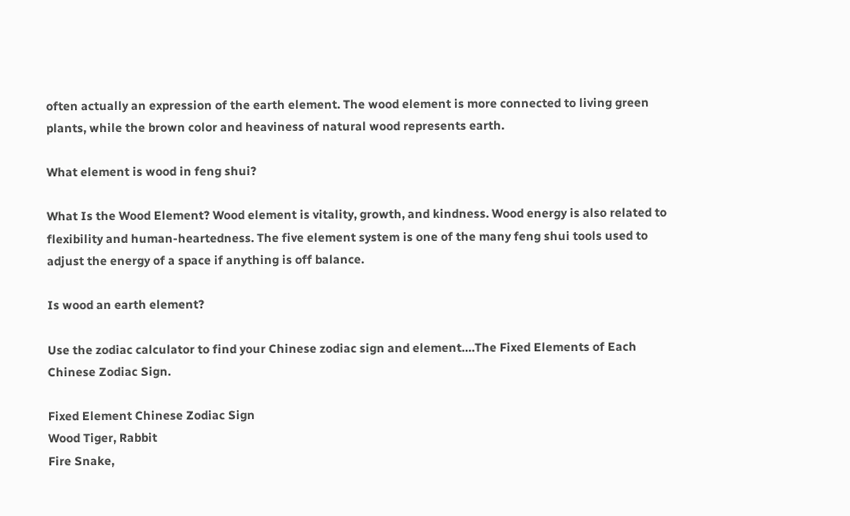often actually an expression of the earth element. The wood element is more connected to living green plants, while the brown color and heaviness of natural wood represents earth.

What element is wood in feng shui?

What Is the Wood Element? Wood element is vitality, growth, and kindness. Wood energy is also related to flexibility and human-heartedness. The five element system is one of the many feng shui tools used to adjust the energy of a space if anything is off balance.

Is wood an earth element?

Use the zodiac calculator to find your Chinese zodiac sign and element….The Fixed Elements of Each Chinese Zodiac Sign.

Fixed Element Chinese Zodiac Sign
Wood Tiger, Rabbit
Fire Snake,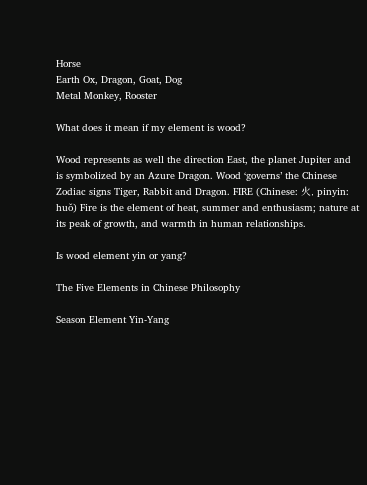Horse
Earth Ox, Dragon, Goat, Dog
Metal Monkey, Rooster

What does it mean if my element is wood?

Wood represents as well the direction East, the planet Jupiter and is symbolized by an Azure Dragon. Wood ‘governs’ the Chinese Zodiac signs Tiger, Rabbit and Dragon. FIRE (Chinese: 火, pinyin: huǒ) Fire is the element of heat, summer and enthusiasm; nature at its peak of growth, and warmth in human relationships.

Is wood element yin or yang?

The Five Elements in Chinese Philosophy

Season Element Yin-Yang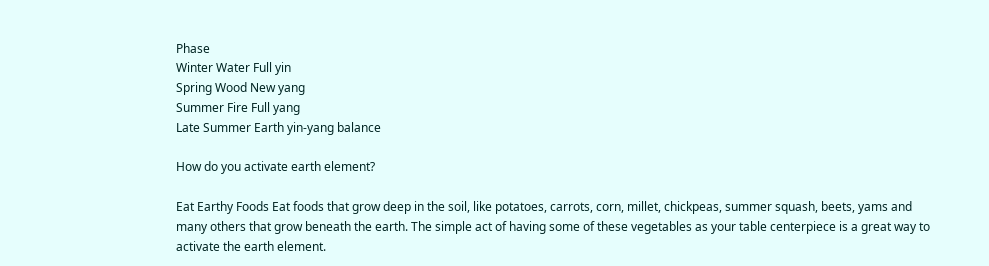Phase
Winter Water Full yin
Spring Wood New yang
Summer Fire Full yang
Late Summer Earth yin-yang balance

How do you activate earth element?

Eat Earthy Foods Eat foods that grow deep in the soil, like potatoes, carrots, corn, millet, chickpeas, summer squash, beets, yams and many others that grow beneath the earth. The simple act of having some of these vegetables as your table centerpiece is a great way to activate the earth element.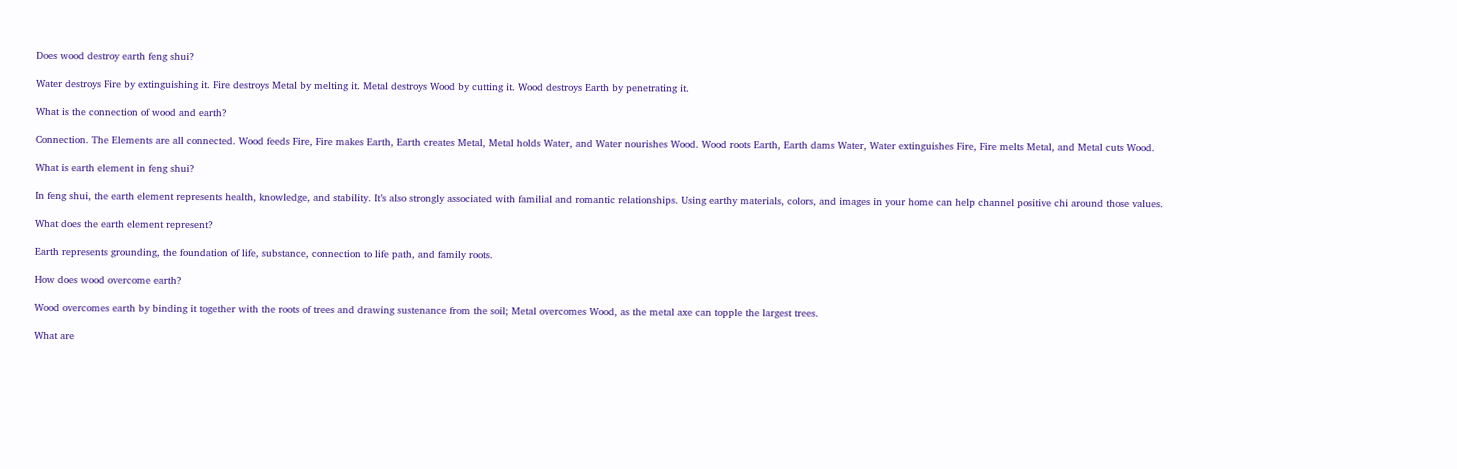Does wood destroy earth feng shui?

Water destroys Fire by extinguishing it. Fire destroys Metal by melting it. Metal destroys Wood by cutting it. Wood destroys Earth by penetrating it.

What is the connection of wood and earth?

Connection. The Elements are all connected. Wood feeds Fire, Fire makes Earth, Earth creates Metal, Metal holds Water, and Water nourishes Wood. Wood roots Earth, Earth dams Water, Water extinguishes Fire, Fire melts Metal, and Metal cuts Wood.

What is earth element in feng shui?

In feng shui, the earth element represents health, knowledge, and stability. It’s also strongly associated with familial and romantic relationships. Using earthy materials, colors, and images in your home can help channel positive chi around those values.

What does the earth element represent?

Earth represents grounding, the foundation of life, substance, connection to life path, and family roots.

How does wood overcome earth?

Wood overcomes earth by binding it together with the roots of trees and drawing sustenance from the soil; Metal overcomes Wood, as the metal axe can topple the largest trees.

What are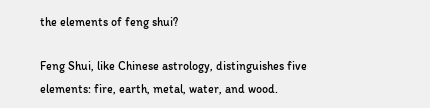the elements of feng shui?

Feng Shui, like Chinese astrology, distinguishes five elements: fire, earth, metal, water, and wood.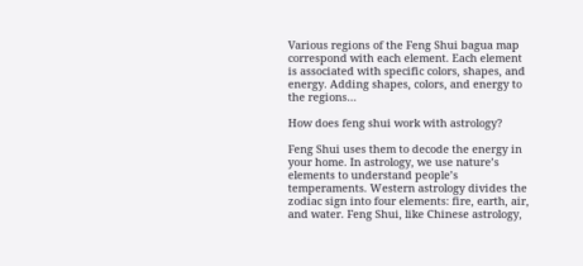Various regions of the Feng Shui bagua map correspond with each element. Each element is associated with specific colors, shapes, and energy. Adding shapes, colors, and energy to the regions…

How does feng shui work with astrology?

Feng Shui uses them to decode the energy in your home. In astrology, we use nature’s elements to understand people’s temperaments. Western astrology divides the zodiac sign into four elements: fire, earth, air, and water. Feng Shui, like Chinese astrology,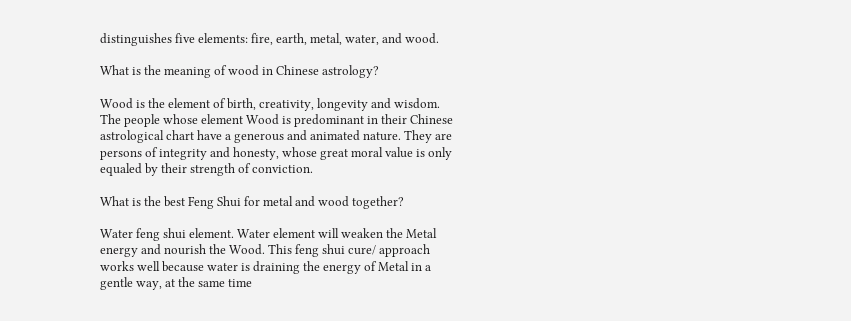distinguishes five elements: fire, earth, metal, water, and wood.

What is the meaning of wood in Chinese astrology?

Wood is the element of birth, creativity, longevity and wisdom. The people whose element Wood is predominant in their Chinese astrological chart have a generous and animated nature. They are persons of integrity and honesty, whose great moral value is only equaled by their strength of conviction.

What is the best Feng Shui for metal and wood together?

Water feng shui element. Water element will weaken the Metal energy and nourish the Wood. This feng shui cure/ approach works well because water is draining the energy of Metal in a gentle way, at the same time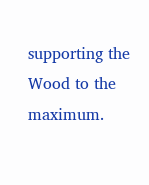supporting the Wood to the maximum.